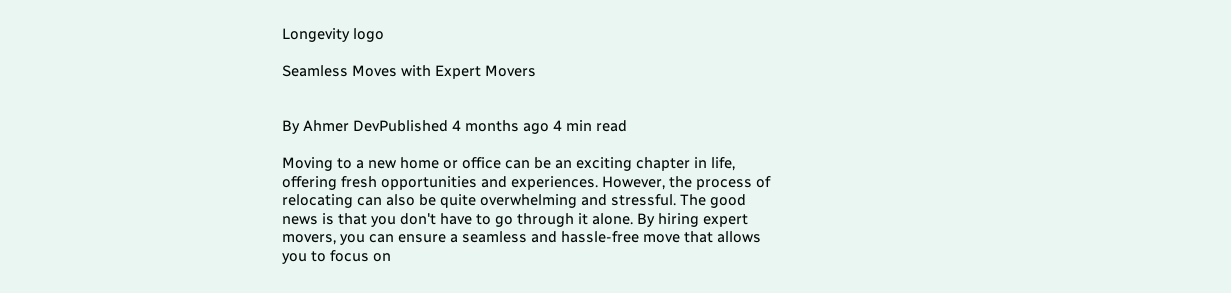Longevity logo

Seamless Moves with Expert Movers


By Ahmer DevPublished 4 months ago 4 min read

Moving to a new home or office can be an exciting chapter in life, offering fresh opportunities and experiences. However, the process of relocating can also be quite overwhelming and stressful. The good news is that you don't have to go through it alone. By hiring expert movers, you can ensure a seamless and hassle-free move that allows you to focus on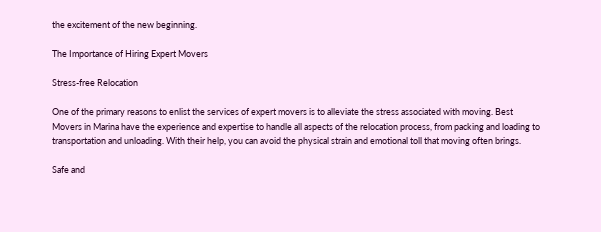the excitement of the new beginning.

The Importance of Hiring Expert Movers

Stress-free Relocation

One of the primary reasons to enlist the services of expert movers is to alleviate the stress associated with moving. Best Movers in Marina have the experience and expertise to handle all aspects of the relocation process, from packing and loading to transportation and unloading. With their help, you can avoid the physical strain and emotional toll that moving often brings.

Safe and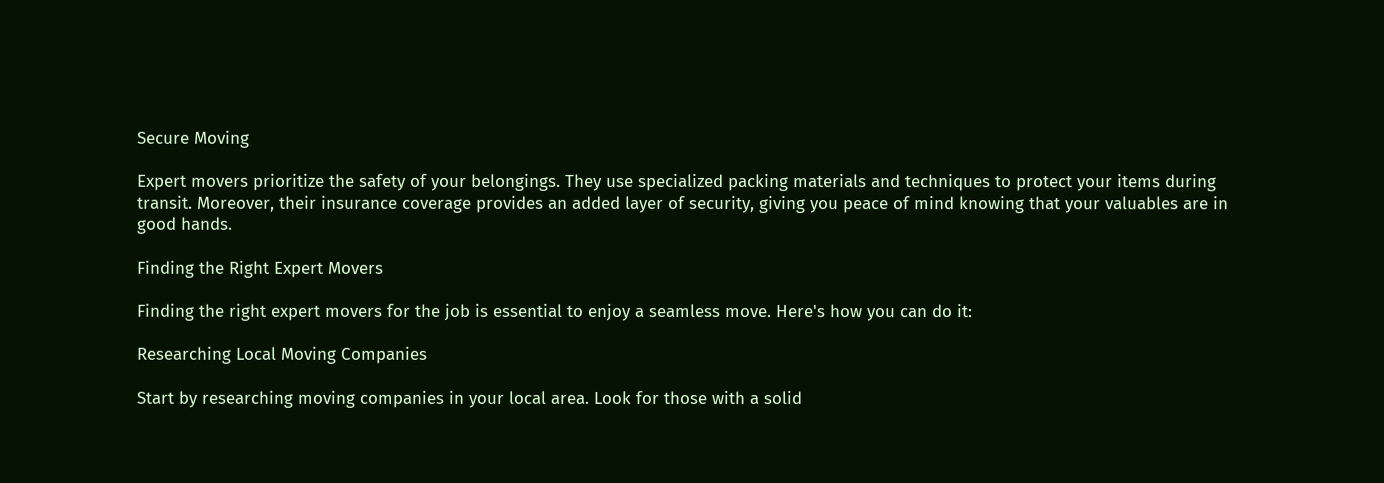Secure Moving

Expert movers prioritize the safety of your belongings. They use specialized packing materials and techniques to protect your items during transit. Moreover, their insurance coverage provides an added layer of security, giving you peace of mind knowing that your valuables are in good hands.

Finding the Right Expert Movers

Finding the right expert movers for the job is essential to enjoy a seamless move. Here's how you can do it:

Researching Local Moving Companies

Start by researching moving companies in your local area. Look for those with a solid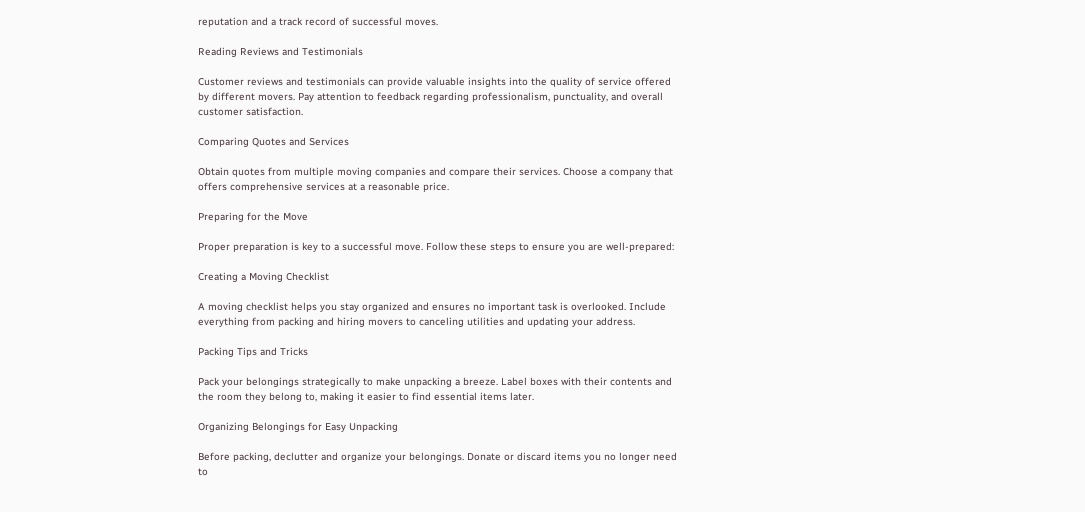reputation and a track record of successful moves.

Reading Reviews and Testimonials

Customer reviews and testimonials can provide valuable insights into the quality of service offered by different movers. Pay attention to feedback regarding professionalism, punctuality, and overall customer satisfaction.

Comparing Quotes and Services

Obtain quotes from multiple moving companies and compare their services. Choose a company that offers comprehensive services at a reasonable price.

Preparing for the Move

Proper preparation is key to a successful move. Follow these steps to ensure you are well-prepared:

Creating a Moving Checklist

A moving checklist helps you stay organized and ensures no important task is overlooked. Include everything from packing and hiring movers to canceling utilities and updating your address.

Packing Tips and Tricks

Pack your belongings strategically to make unpacking a breeze. Label boxes with their contents and the room they belong to, making it easier to find essential items later.

Organizing Belongings for Easy Unpacking

Before packing, declutter and organize your belongings. Donate or discard items you no longer need to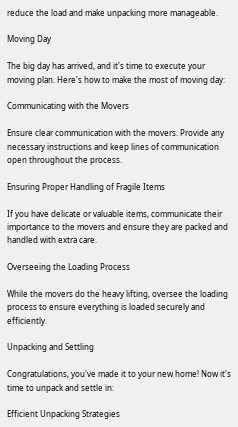reduce the load and make unpacking more manageable.

Moving Day

The big day has arrived, and it's time to execute your moving plan. Here's how to make the most of moving day:

Communicating with the Movers

Ensure clear communication with the movers. Provide any necessary instructions and keep lines of communication open throughout the process.

Ensuring Proper Handling of Fragile Items

If you have delicate or valuable items, communicate their importance to the movers and ensure they are packed and handled with extra care.

Overseeing the Loading Process

While the movers do the heavy lifting, oversee the loading process to ensure everything is loaded securely and efficiently.

Unpacking and Settling

Congratulations, you've made it to your new home! Now it's time to unpack and settle in:

Efficient Unpacking Strategies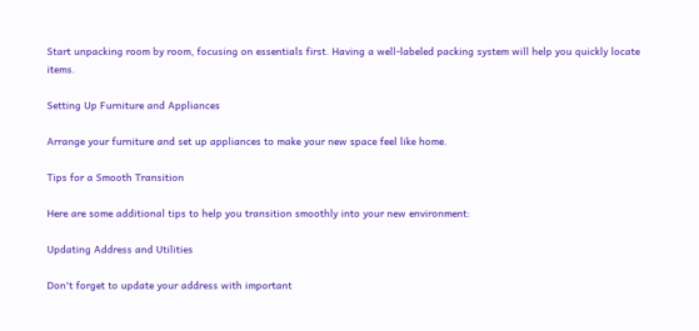Start unpacking room by room, focusing on essentials first. Having a well-labeled packing system will help you quickly locate items.

Setting Up Furniture and Appliances

Arrange your furniture and set up appliances to make your new space feel like home.

Tips for a Smooth Transition

Here are some additional tips to help you transition smoothly into your new environment:

Updating Address and Utilities

Don't forget to update your address with important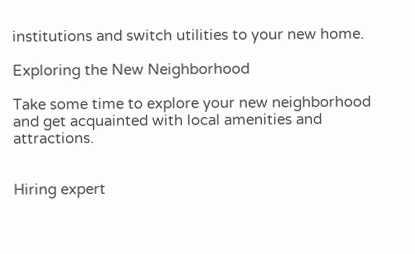institutions and switch utilities to your new home.

Exploring the New Neighborhood

Take some time to explore your new neighborhood and get acquainted with local amenities and attractions.


Hiring expert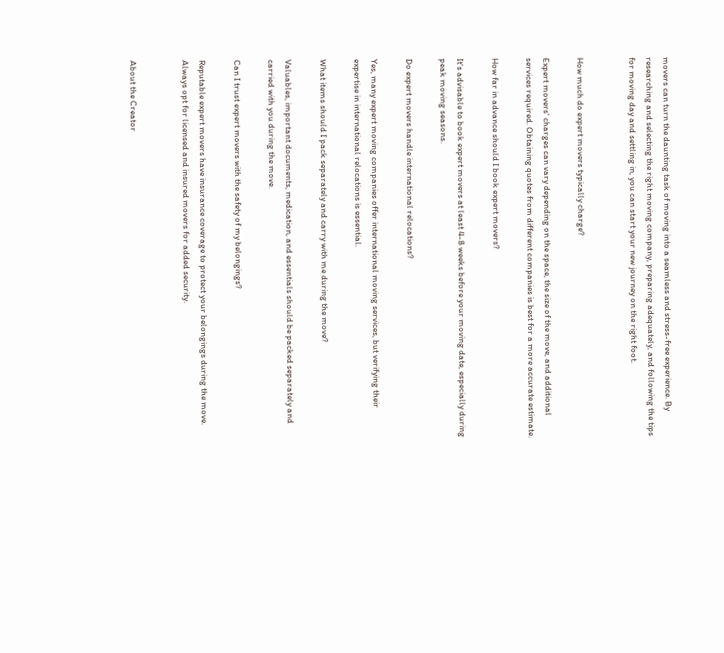movers can turn the daunting task of moving into a seamless and stress-free experience. By researching and selecting the right moving company, preparing adequately, and following the tips for moving day and settling in, you can start your new journey on the right foot.


How much do expert movers typically charge?

Expert movers' charges can vary depending on the space, the size of the move, and additional services required. Obtaining quotes from different companies is best for a more accurate estimate.

How far in advance should I book expert movers?

It's advisable to book expert movers at least 4-8 weeks before your moving date, especially during peak moving seasons.

Do expert movers handle international relocations?

Yes, many expert moving companies offer international moving services, but verifying their expertise in international relocations is essential.

What items should I pack separately and carry with me during the move?

Valuables, important documents, medication, and essentials should be packed separately and carried with you during the move.

Can I trust expert movers with the safety of my belongings?

Reputable expert movers have insurance coverage to protect your belongings during the move. Always opt for licensed and insured movers for added security.


About the Creator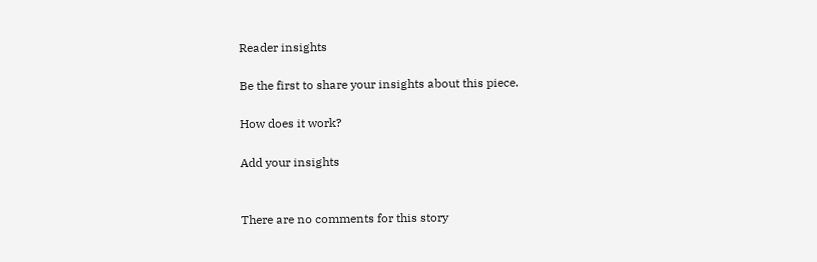Reader insights

Be the first to share your insights about this piece.

How does it work?

Add your insights


There are no comments for this story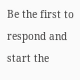Be the first to respond and start the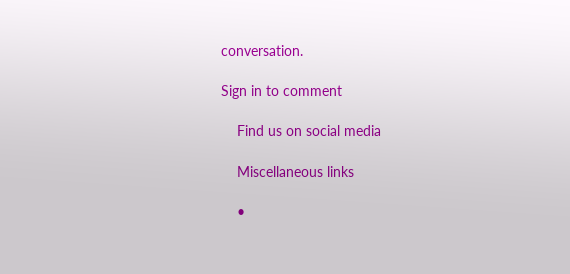conversation.

Sign in to comment

    Find us on social media

    Miscellaneous links

    •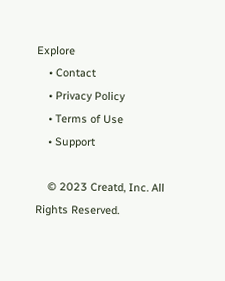Explore
    • Contact
    • Privacy Policy
    • Terms of Use
    • Support

    © 2023 Creatd, Inc. All Rights Reserved.